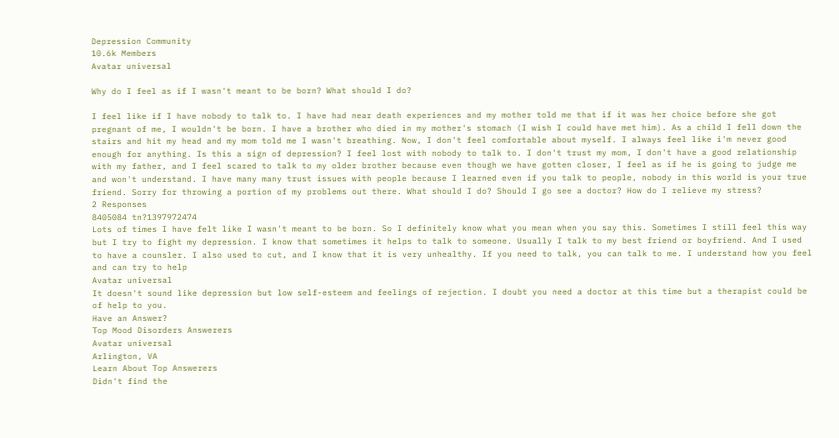Depression Community
10.6k Members
Avatar universal

Why do I feel as if I wasn't meant to be born? What should I do?

I feel like if I have nobody to talk to. I have had near death experiences and my mother told me that if it was her choice before she got pregnant of me, I wouldn't be born. I have a brother who died in my mother's stomach (I wish I could have met him). As a child I fell down the stairs and hit my head and my mom told me I wasn't breathing. Now, I don't feel comfortable about myself. I always feel like i'm never good enough for anything. Is this a sign of depression? I feel lost with nobody to talk to. I don't trust my mom, I don't have a good relationship with my father, and I feel scared to talk to my older brother because even though we have gotten closer, I feel as if he is going to judge me and won't understand. I have many many trust issues with people because I learned even if you talk to people, nobody in this world is your true friend. Sorry for throwing a portion of my problems out there. What should I do? Should I go see a doctor? How do I relieve my stress?
2 Responses
8405084 tn?1397972474
Lots of times I have felt like I wasn't meant to be born. So I definitely know what you mean when you say this. Sometimes I still feel this way but I try to fight my depression. I know that sometimes it helps to talk to someone. Usually I talk to my best friend or boyfriend. And I used to have a counsler. I also used to cut, and I know that it is very unhealthy. If you need to talk, you can talk to me. I understand how you feel and can try to help
Avatar universal
It doesn't sound like depression but low self-esteem and feelings of rejection. I doubt you need a doctor at this time but a therapist could be of help to you.
Have an Answer?
Top Mood Disorders Answerers
Avatar universal
Arlington, VA
Learn About Top Answerers
Didn't find the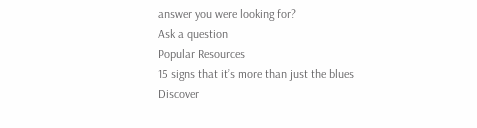answer you were looking for?
Ask a question
Popular Resources
15 signs that it’s more than just the blues
Discover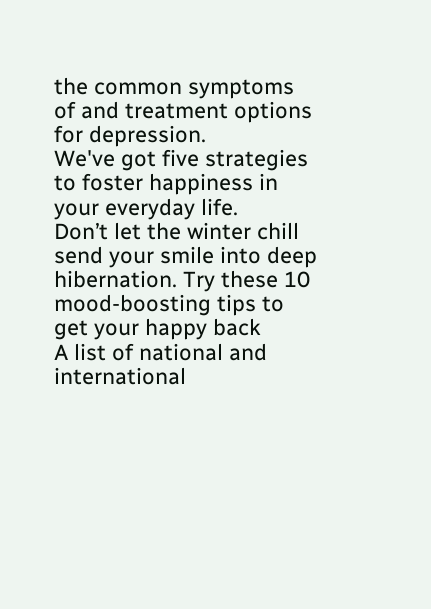the common symptoms of and treatment options for depression.
We've got five strategies to foster happiness in your everyday life.
Don’t let the winter chill send your smile into deep hibernation. Try these 10 mood-boosting tips to get your happy back
A list of national and international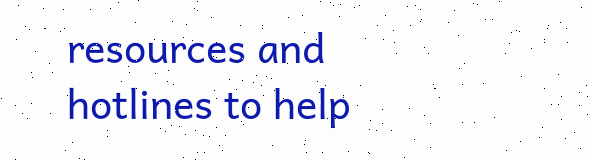resources and hotlines to help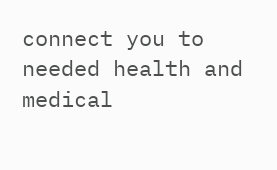connect you to needed health and medical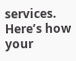services.
Here’s how your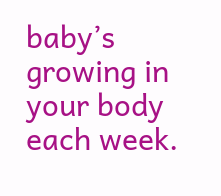baby’s growing in your body each week.